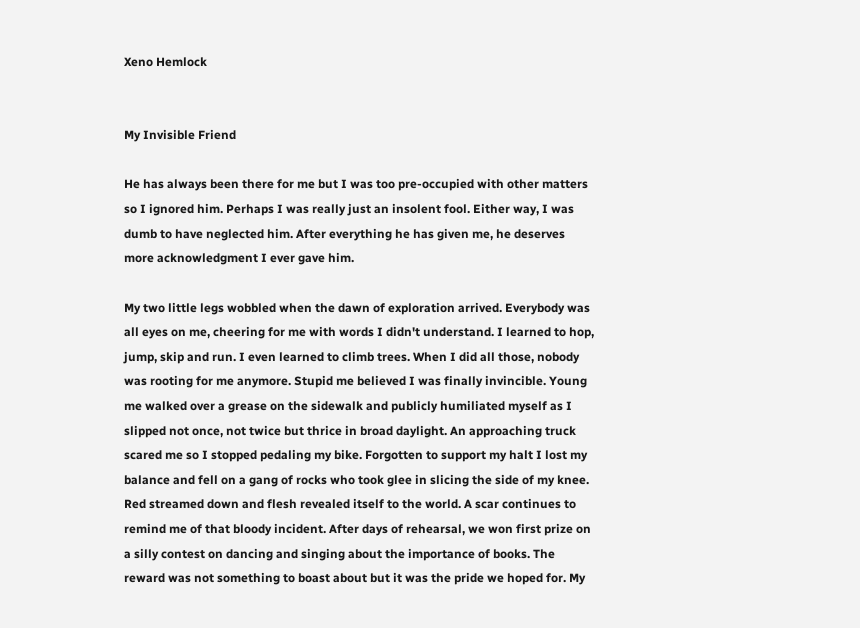Xeno Hemlock


My Invisible Friend

He has always been there for me but I was too pre-occupied with other matters so I ignored him. Perhaps I was really just an insolent fool. Either way, I was dumb to have neglected him. After everything he has given me, he deserves more acknowledgment I ever gave him.

My two little legs wobbled when the dawn of exploration arrived. Everybody was all eyes on me, cheering for me with words I didn't understand. I learned to hop, jump, skip and run. I even learned to climb trees. When I did all those, nobody was rooting for me anymore. Stupid me believed I was finally invincible. Young me walked over a grease on the sidewalk and publicly humiliated myself as I slipped not once, not twice but thrice in broad daylight. An approaching truck scared me so I stopped pedaling my bike. Forgotten to support my halt I lost my balance and fell on a gang of rocks who took glee in slicing the side of my knee. Red streamed down and flesh revealed itself to the world. A scar continues to remind me of that bloody incident. After days of rehearsal, we won first prize on a silly contest on dancing and singing about the importance of books. The reward was not something to boast about but it was the pride we hoped for. My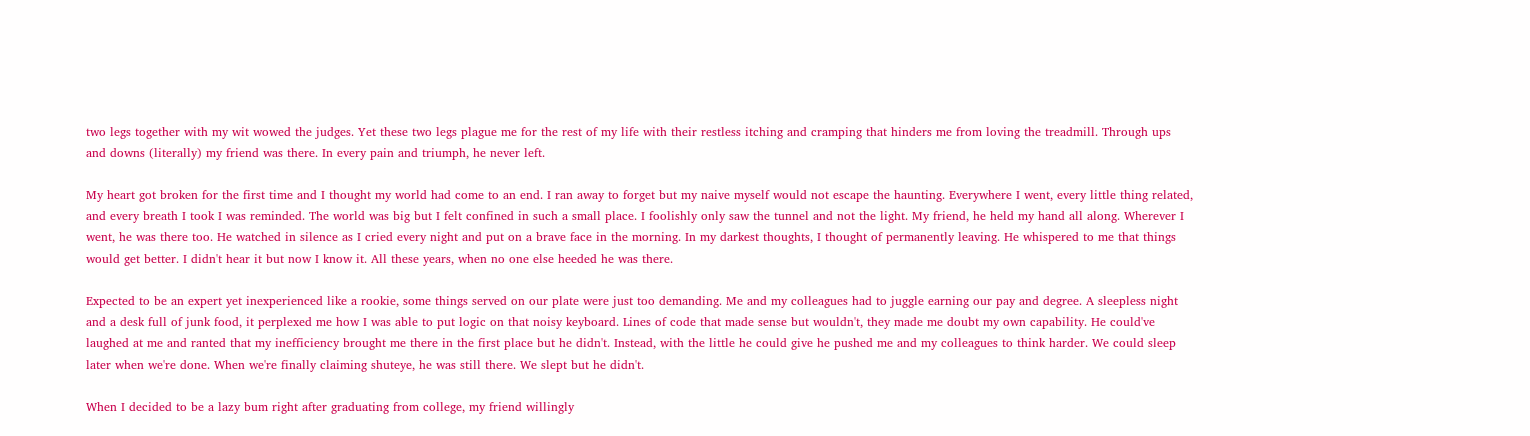two legs together with my wit wowed the judges. Yet these two legs plague me for the rest of my life with their restless itching and cramping that hinders me from loving the treadmill. Through ups and downs (literally) my friend was there. In every pain and triumph, he never left.

My heart got broken for the first time and I thought my world had come to an end. I ran away to forget but my naive myself would not escape the haunting. Everywhere I went, every little thing related, and every breath I took I was reminded. The world was big but I felt confined in such a small place. I foolishly only saw the tunnel and not the light. My friend, he held my hand all along. Wherever I went, he was there too. He watched in silence as I cried every night and put on a brave face in the morning. In my darkest thoughts, I thought of permanently leaving. He whispered to me that things would get better. I didn't hear it but now I know it. All these years, when no one else heeded he was there.

Expected to be an expert yet inexperienced like a rookie, some things served on our plate were just too demanding. Me and my colleagues had to juggle earning our pay and degree. A sleepless night and a desk full of junk food, it perplexed me how I was able to put logic on that noisy keyboard. Lines of code that made sense but wouldn't, they made me doubt my own capability. He could've laughed at me and ranted that my inefficiency brought me there in the first place but he didn't. Instead, with the little he could give he pushed me and my colleagues to think harder. We could sleep later when we're done. When we're finally claiming shuteye, he was still there. We slept but he didn't.

When I decided to be a lazy bum right after graduating from college, my friend willingly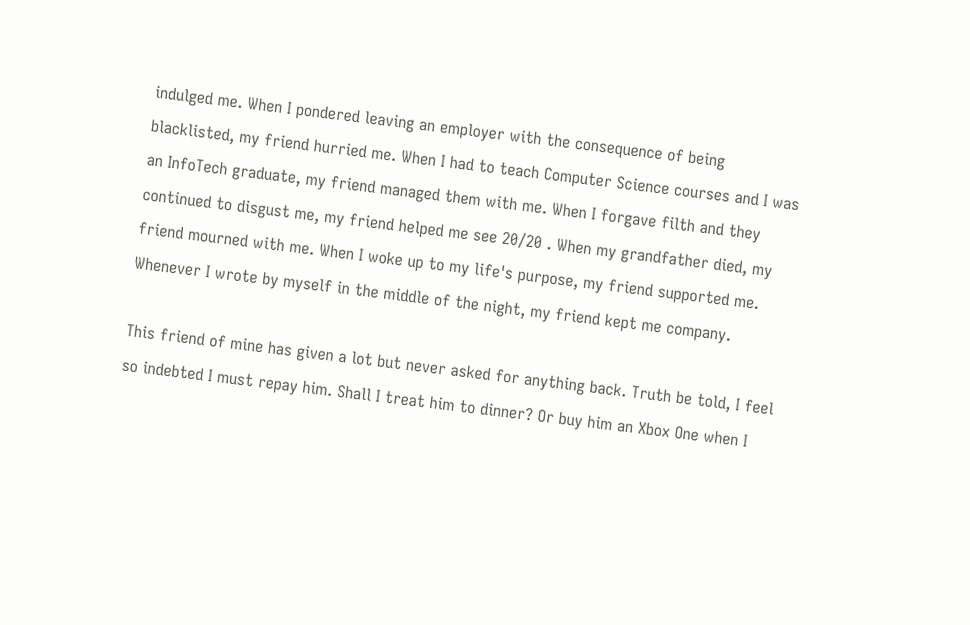indulged me. When I pondered leaving an employer with the consequence of being blacklisted, my friend hurried me. When I had to teach Computer Science courses and I was an InfoTech graduate, my friend managed them with me. When I forgave filth and they continued to disgust me, my friend helped me see 20/20 . When my grandfather died, my friend mourned with me. When I woke up to my life's purpose, my friend supported me. Whenever I wrote by myself in the middle of the night, my friend kept me company.

This friend of mine has given a lot but never asked for anything back. Truth be told, I feel so indebted I must repay him. Shall I treat him to dinner? Or buy him an Xbox One when I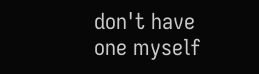don't have one myself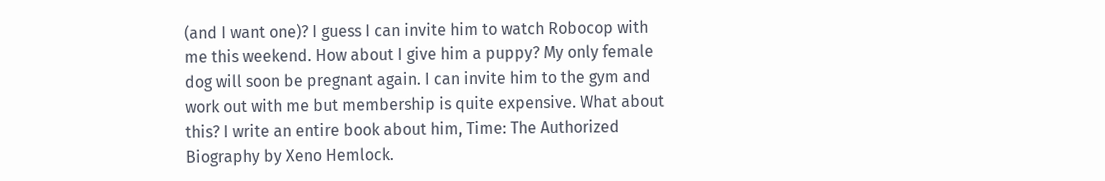(and I want one)? I guess I can invite him to watch Robocop with me this weekend. How about I give him a puppy? My only female dog will soon be pregnant again. I can invite him to the gym and work out with me but membership is quite expensive. What about this? I write an entire book about him, Time: The Authorized Biography by Xeno Hemlock.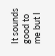It sounds good to me but I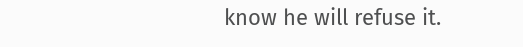know he will refuse it.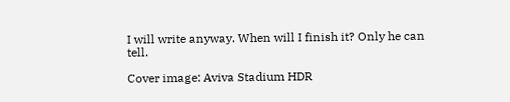I will write anyway. When will I finish it? Only he can tell.

Cover image: Aviva Stadium HDR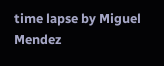time lapse by Miguel Mendez